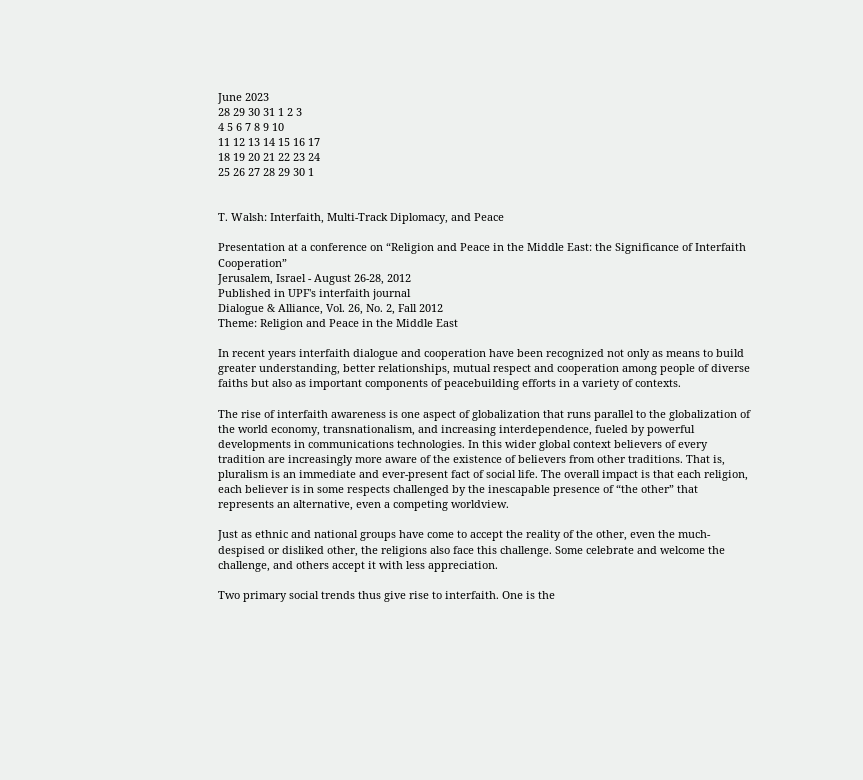June 2023
28 29 30 31 1 2 3
4 5 6 7 8 9 10
11 12 13 14 15 16 17
18 19 20 21 22 23 24
25 26 27 28 29 30 1


T. Walsh: Interfaith, Multi-Track Diplomacy, and Peace

Presentation at a conference on “Religion and Peace in the Middle East: the Significance of Interfaith Cooperation”
Jerusalem, Israel - August 26-28, 2012
Published in UPF's interfaith journal
Dialogue & Alliance, Vol. 26, No. 2, Fall 2012
Theme: Religion and Peace in the Middle East

In recent years interfaith dialogue and cooperation have been recognized not only as means to build greater understanding, better relationships, mutual respect and cooperation among people of diverse faiths but also as important components of peacebuilding efforts in a variety of contexts.

The rise of interfaith awareness is one aspect of globalization that runs parallel to the globalization of the world economy, transnationalism, and increasing interdependence, fueled by powerful developments in communications technologies. In this wider global context believers of every tradition are increasingly more aware of the existence of believers from other traditions. That is, pluralism is an immediate and ever-present fact of social life. The overall impact is that each religion, each believer is in some respects challenged by the inescapable presence of “the other” that represents an alternative, even a competing worldview.

Just as ethnic and national groups have come to accept the reality of the other, even the much-despised or disliked other, the religions also face this challenge. Some celebrate and welcome the challenge, and others accept it with less appreciation.

Two primary social trends thus give rise to interfaith. One is the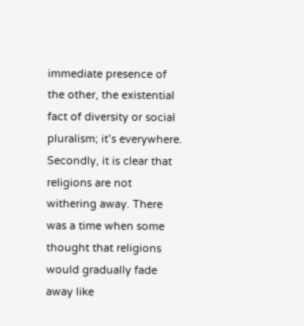immediate presence of the other, the existential fact of diversity or social pluralism; it’s everywhere. Secondly, it is clear that religions are not withering away. There was a time when some thought that religions would gradually fade away like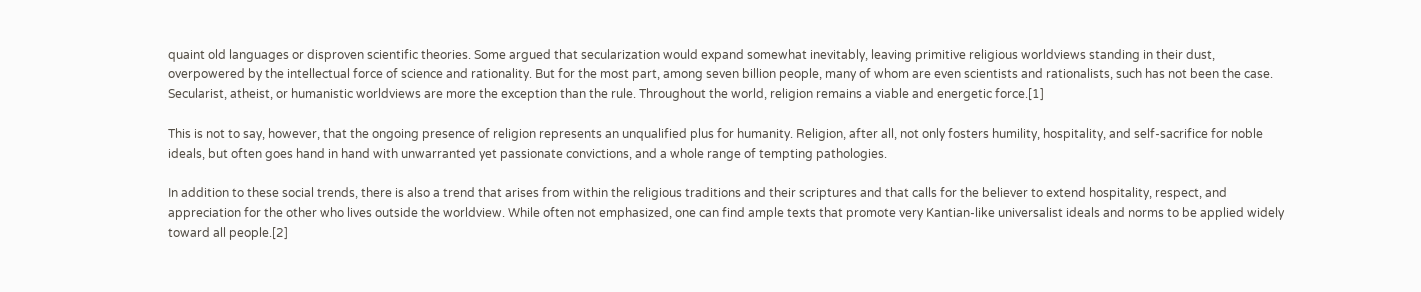quaint old languages or disproven scientific theories. Some argued that secularization would expand somewhat inevitably, leaving primitive religious worldviews standing in their dust, overpowered by the intellectual force of science and rationality. But for the most part, among seven billion people, many of whom are even scientists and rationalists, such has not been the case. Secularist, atheist, or humanistic worldviews are more the exception than the rule. Throughout the world, religion remains a viable and energetic force.[1]

This is not to say, however, that the ongoing presence of religion represents an unqualified plus for humanity. Religion, after all, not only fosters humility, hospitality, and self-sacrifice for noble ideals, but often goes hand in hand with unwarranted yet passionate convictions, and a whole range of tempting pathologies.

In addition to these social trends, there is also a trend that arises from within the religious traditions and their scriptures and that calls for the believer to extend hospitality, respect, and appreciation for the other who lives outside the worldview. While often not emphasized, one can find ample texts that promote very Kantian-like universalist ideals and norms to be applied widely toward all people.[2]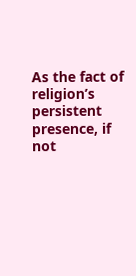As the fact of religion’s persistent presence, if not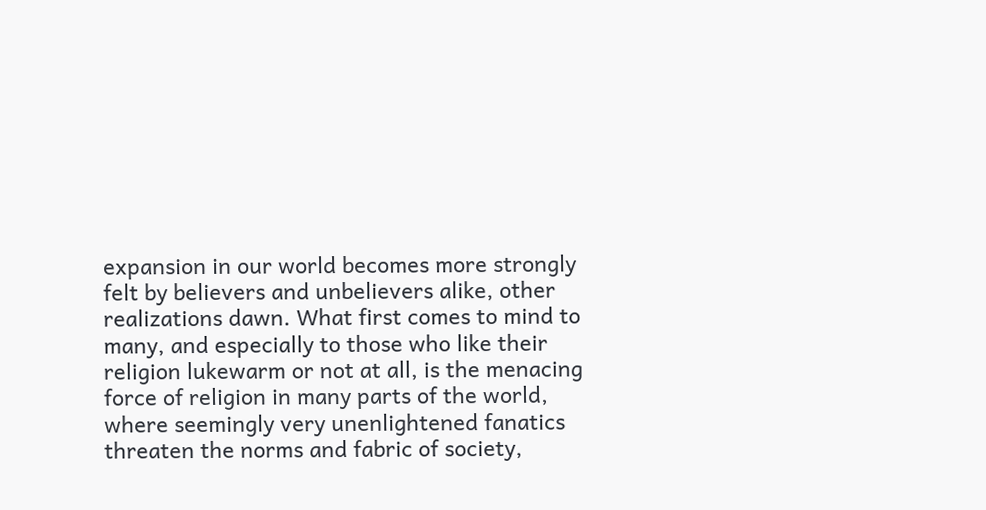expansion in our world becomes more strongly felt by believers and unbelievers alike, other realizations dawn. What first comes to mind to many, and especially to those who like their religion lukewarm or not at all, is the menacing force of religion in many parts of the world, where seemingly very unenlightened fanatics threaten the norms and fabric of society,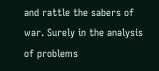and rattle the sabers of war. Surely in the analysis of problems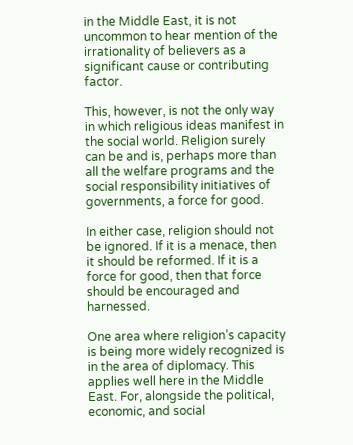in the Middle East, it is not uncommon to hear mention of the irrationality of believers as a significant cause or contributing factor.

This, however, is not the only way in which religious ideas manifest in the social world. Religion surely can be and is, perhaps more than all the welfare programs and the social responsibility initiatives of governments, a force for good.

In either case, religion should not be ignored. If it is a menace, then it should be reformed. If it is a force for good, then that force should be encouraged and harnessed.

One area where religion’s capacity is being more widely recognized is in the area of diplomacy. This applies well here in the Middle East. For, alongside the political, economic, and social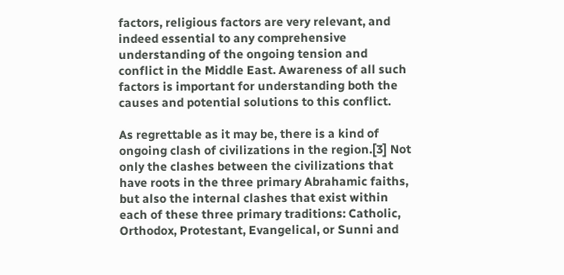factors, religious factors are very relevant, and indeed essential to any comprehensive understanding of the ongoing tension and conflict in the Middle East. Awareness of all such factors is important for understanding both the causes and potential solutions to this conflict.

As regrettable as it may be, there is a kind of ongoing clash of civilizations in the region.[3] Not only the clashes between the civilizations that have roots in the three primary Abrahamic faiths, but also the internal clashes that exist within each of these three primary traditions: Catholic, Orthodox, Protestant, Evangelical, or Sunni and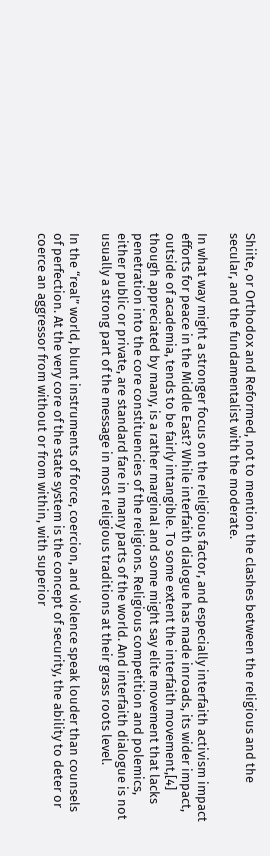Shiite, or Orthodox and Reformed, not to mention the clashes between the religious and the secular, and the fundamentalist with the moderate.

In what way might a stronger focus on the religious factor, and especially interfaith activism impact efforts for peace in the Middle East? While interfaith dialogue has made inroads, its wider impact, outside of academia, tends to be fairly intangible. To some extent the interfaith movement,[4] though appreciated by many, is a rather marginal and some might say elite movement that lacks penetration into the core constituencies of the religions. Religious competition and polemics, either public or private, are standard fare in many parts of the world. And interfaith dialogue is not usually a strong part of the message in most religious traditions at their grass roots level.

In the “real” world, blunt instruments of force, coercion, and violence speak louder than counsels of perfection. At the very core of the state system is the concept of security, the ability to deter or coerce an aggressor from without or from within, with superior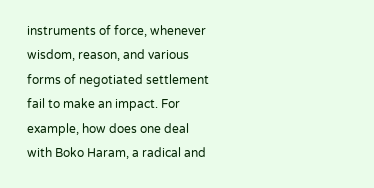instruments of force, whenever wisdom, reason, and various forms of negotiated settlement fail to make an impact. For example, how does one deal with Boko Haram, a radical and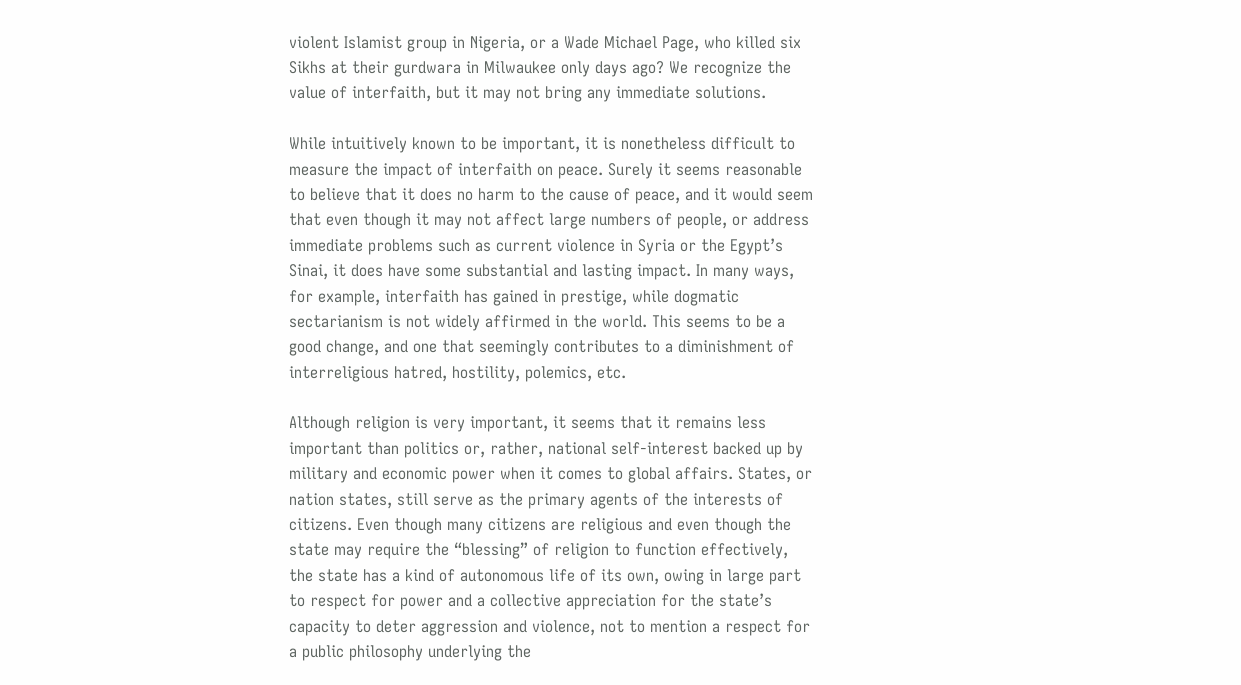violent Islamist group in Nigeria, or a Wade Michael Page, who killed six Sikhs at their gurdwara in Milwaukee only days ago? We recognize the value of interfaith, but it may not bring any immediate solutions.

While intuitively known to be important, it is nonetheless difficult to measure the impact of interfaith on peace. Surely it seems reasonable to believe that it does no harm to the cause of peace, and it would seem that even though it may not affect large numbers of people, or address immediate problems such as current violence in Syria or the Egypt’s Sinai, it does have some substantial and lasting impact. In many ways, for example, interfaith has gained in prestige, while dogmatic sectarianism is not widely affirmed in the world. This seems to be a good change, and one that seemingly contributes to a diminishment of interreligious hatred, hostility, polemics, etc.

Although religion is very important, it seems that it remains less important than politics or, rather, national self-interest backed up by military and economic power when it comes to global affairs. States, or nation states, still serve as the primary agents of the interests of citizens. Even though many citizens are religious and even though the state may require the “blessing” of religion to function effectively, the state has a kind of autonomous life of its own, owing in large part to respect for power and a collective appreciation for the state’s capacity to deter aggression and violence, not to mention a respect for a public philosophy underlying the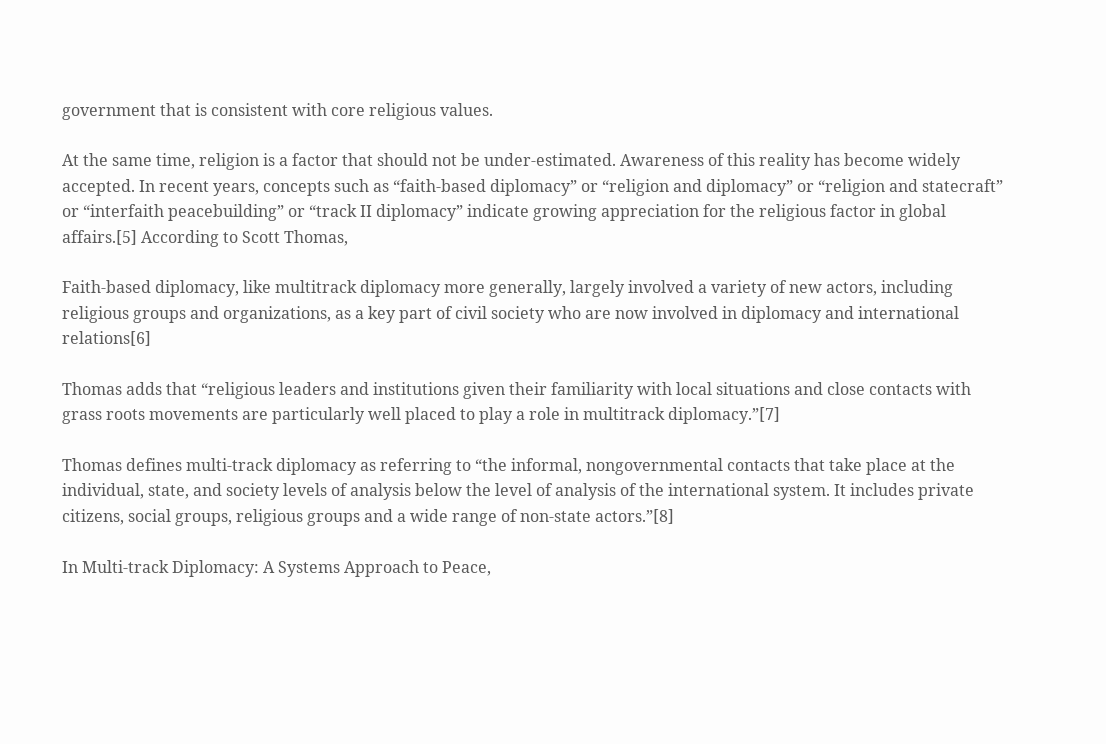government that is consistent with core religious values.

At the same time, religion is a factor that should not be under-estimated. Awareness of this reality has become widely accepted. In recent years, concepts such as “faith-based diplomacy” or “religion and diplomacy” or “religion and statecraft” or “interfaith peacebuilding” or “track II diplomacy” indicate growing appreciation for the religious factor in global affairs.[5] According to Scott Thomas,

Faith-based diplomacy, like multitrack diplomacy more generally, largely involved a variety of new actors, including religious groups and organizations, as a key part of civil society who are now involved in diplomacy and international relations[6]

Thomas adds that “religious leaders and institutions given their familiarity with local situations and close contacts with grass roots movements are particularly well placed to play a role in multitrack diplomacy.”[7]

Thomas defines multi-track diplomacy as referring to “the informal, nongovernmental contacts that take place at the individual, state, and society levels of analysis below the level of analysis of the international system. It includes private citizens, social groups, religious groups and a wide range of non-state actors.”[8]

In Multi-track Diplomacy: A Systems Approach to Peace,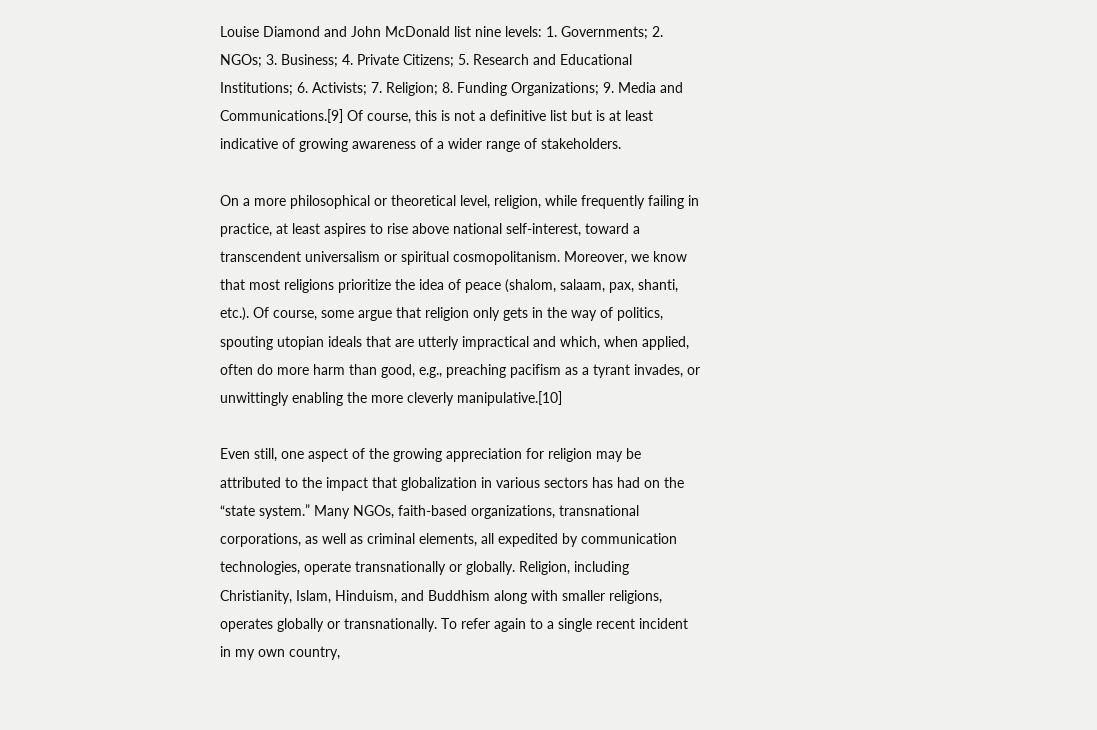Louise Diamond and John McDonald list nine levels: 1. Governments; 2. NGOs; 3. Business; 4. Private Citizens; 5. Research and Educational Institutions; 6. Activists; 7. Religion; 8. Funding Organizations; 9. Media and Communications.[9] Of course, this is not a definitive list but is at least indicative of growing awareness of a wider range of stakeholders.

On a more philosophical or theoretical level, religion, while frequently failing in practice, at least aspires to rise above national self-interest, toward a transcendent universalism or spiritual cosmopolitanism. Moreover, we know that most religions prioritize the idea of peace (shalom, salaam, pax, shanti, etc.). Of course, some argue that religion only gets in the way of politics, spouting utopian ideals that are utterly impractical and which, when applied, often do more harm than good, e.g., preaching pacifism as a tyrant invades, or unwittingly enabling the more cleverly manipulative.[10]

Even still, one aspect of the growing appreciation for religion may be attributed to the impact that globalization in various sectors has had on the “state system.” Many NGOs, faith-based organizations, transnational corporations, as well as criminal elements, all expedited by communication technologies, operate transnationally or globally. Religion, including Christianity, Islam, Hinduism, and Buddhism along with smaller religions, operates globally or transnationally. To refer again to a single recent incident in my own country,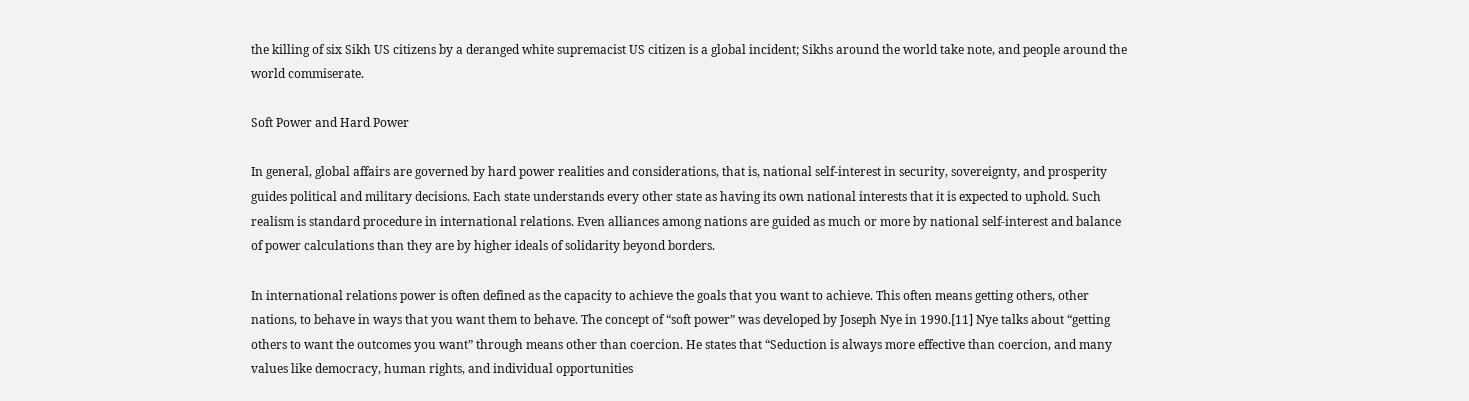the killing of six Sikh US citizens by a deranged white supremacist US citizen is a global incident; Sikhs around the world take note, and people around the world commiserate.

Soft Power and Hard Power

In general, global affairs are governed by hard power realities and considerations, that is, national self-interest in security, sovereignty, and prosperity guides political and military decisions. Each state understands every other state as having its own national interests that it is expected to uphold. Such realism is standard procedure in international relations. Even alliances among nations are guided as much or more by national self-interest and balance of power calculations than they are by higher ideals of solidarity beyond borders.

In international relations power is often defined as the capacity to achieve the goals that you want to achieve. This often means getting others, other nations, to behave in ways that you want them to behave. The concept of “soft power” was developed by Joseph Nye in 1990.[11] Nye talks about “getting others to want the outcomes you want” through means other than coercion. He states that “Seduction is always more effective than coercion, and many values like democracy, human rights, and individual opportunities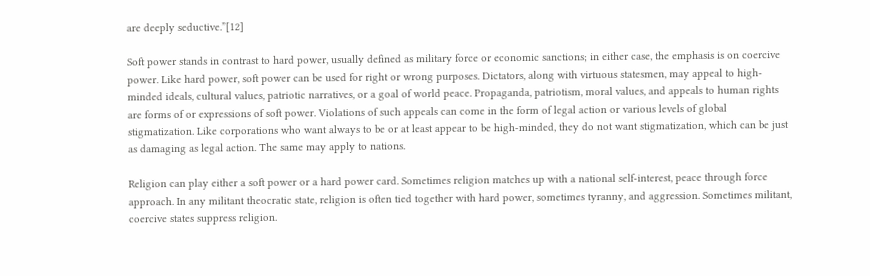are deeply seductive.”[12]

Soft power stands in contrast to hard power, usually defined as military force or economic sanctions; in either case, the emphasis is on coercive power. Like hard power, soft power can be used for right or wrong purposes. Dictators, along with virtuous statesmen, may appeal to high-minded ideals, cultural values, patriotic narratives, or a goal of world peace. Propaganda, patriotism, moral values, and appeals to human rights are forms of or expressions of soft power. Violations of such appeals can come in the form of legal action or various levels of global stigmatization. Like corporations who want always to be or at least appear to be high-minded, they do not want stigmatization, which can be just as damaging as legal action. The same may apply to nations.

Religion can play either a soft power or a hard power card. Sometimes religion matches up with a national self-interest, peace through force approach. In any militant theocratic state, religion is often tied together with hard power, sometimes tyranny, and aggression. Sometimes militant, coercive states suppress religion.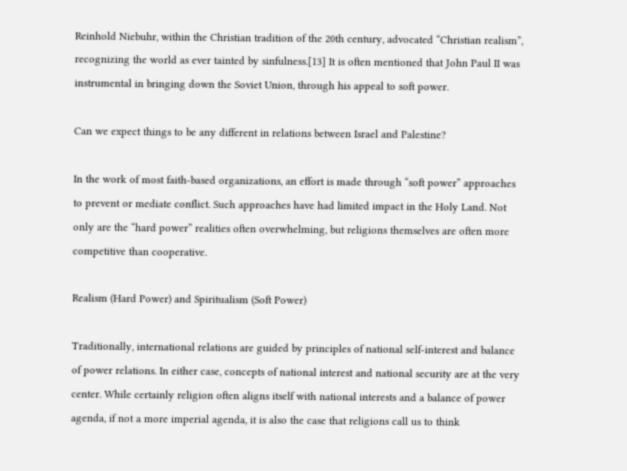Reinhold Niebuhr, within the Christian tradition of the 20th century, advocated “Christian realism”, recognizing the world as ever tainted by sinfulness.[13] It is often mentioned that John Paul II was instrumental in bringing down the Soviet Union, through his appeal to soft power.

Can we expect things to be any different in relations between Israel and Palestine?

In the work of most faith-based organizations, an effort is made through “soft power” approaches to prevent or mediate conflict. Such approaches have had limited impact in the Holy Land. Not only are the “hard power” realities often overwhelming, but religions themselves are often more competitive than cooperative.

Realism (Hard Power) and Spiritualism (Soft Power)

Traditionally, international relations are guided by principles of national self-interest and balance of power relations. In either case, concepts of national interest and national security are at the very center. While certainly religion often aligns itself with national interests and a balance of power agenda, if not a more imperial agenda, it is also the case that religions call us to think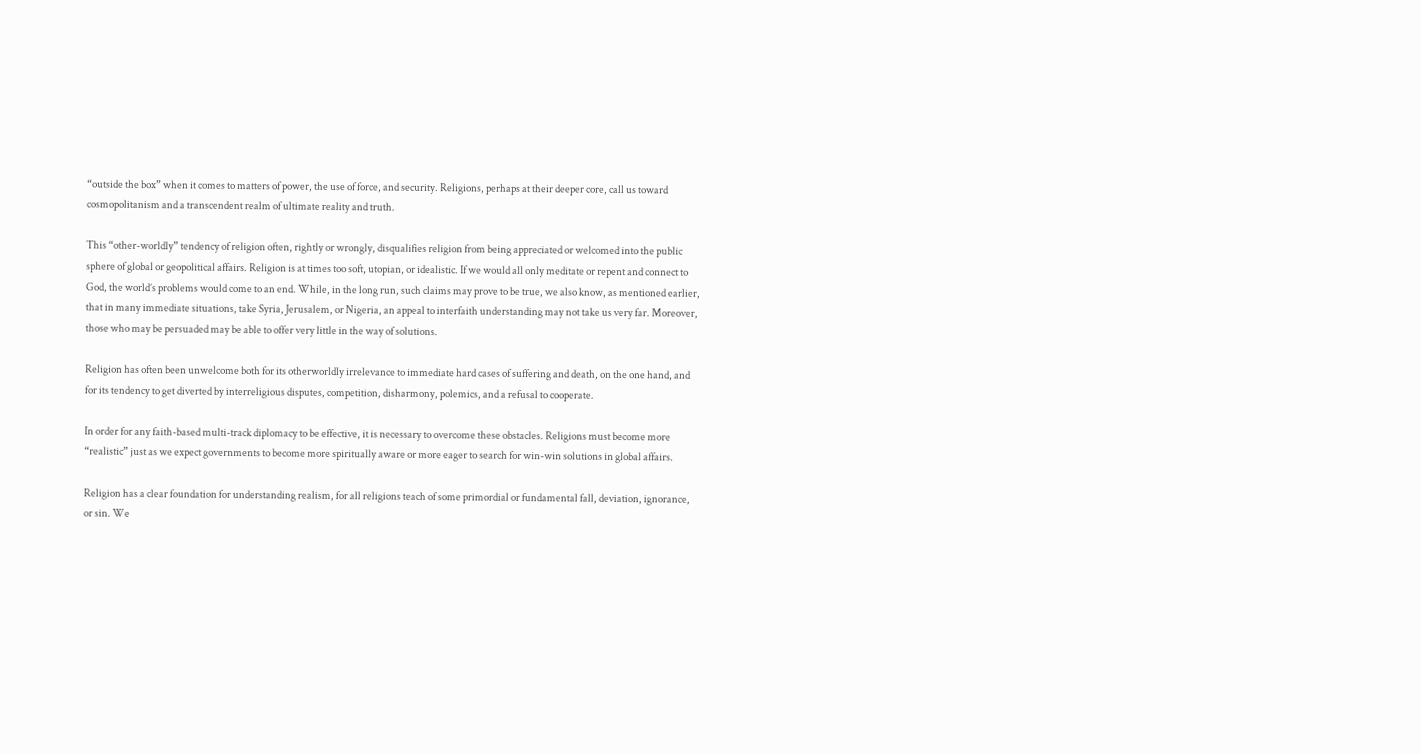“outside the box” when it comes to matters of power, the use of force, and security. Religions, perhaps at their deeper core, call us toward cosmopolitanism and a transcendent realm of ultimate reality and truth.

This “other-worldly” tendency of religion often, rightly or wrongly, disqualifies religion from being appreciated or welcomed into the public sphere of global or geopolitical affairs. Religion is at times too soft, utopian, or idealistic. If we would all only meditate or repent and connect to God, the world’s problems would come to an end. While, in the long run, such claims may prove to be true, we also know, as mentioned earlier, that in many immediate situations, take Syria, Jerusalem, or Nigeria, an appeal to interfaith understanding may not take us very far. Moreover, those who may be persuaded may be able to offer very little in the way of solutions.

Religion has often been unwelcome both for its otherworldly irrelevance to immediate hard cases of suffering and death, on the one hand, and for its tendency to get diverted by interreligious disputes, competition, disharmony, polemics, and a refusal to cooperate.

In order for any faith-based multi-track diplomacy to be effective, it is necessary to overcome these obstacles. Religions must become more “realistic” just as we expect governments to become more spiritually aware or more eager to search for win-win solutions in global affairs.

Religion has a clear foundation for understanding realism, for all religions teach of some primordial or fundamental fall, deviation, ignorance, or sin. We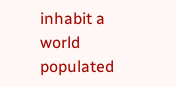inhabit a world populated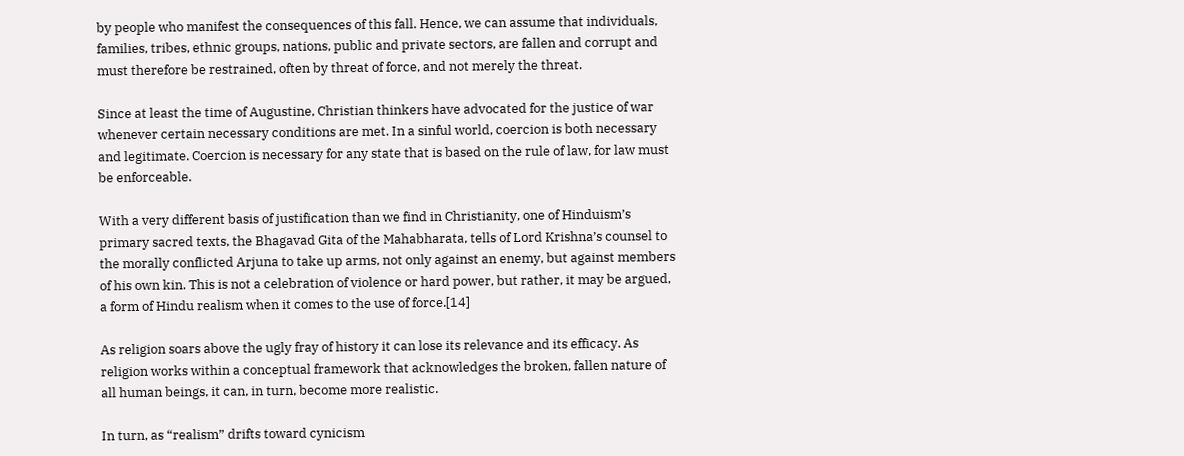by people who manifest the consequences of this fall. Hence, we can assume that individuals, families, tribes, ethnic groups, nations, public and private sectors, are fallen and corrupt and must therefore be restrained, often by threat of force, and not merely the threat.

Since at least the time of Augustine, Christian thinkers have advocated for the justice of war whenever certain necessary conditions are met. In a sinful world, coercion is both necessary and legitimate. Coercion is necessary for any state that is based on the rule of law, for law must be enforceable.

With a very different basis of justification than we find in Christianity, one of Hinduism’s primary sacred texts, the Bhagavad Gita of the Mahabharata, tells of Lord Krishna’s counsel to the morally conflicted Arjuna to take up arms, not only against an enemy, but against members of his own kin. This is not a celebration of violence or hard power, but rather, it may be argued, a form of Hindu realism when it comes to the use of force.[14]

As religion soars above the ugly fray of history it can lose its relevance and its efficacy. As religion works within a conceptual framework that acknowledges the broken, fallen nature of all human beings, it can, in turn, become more realistic.

In turn, as “realism” drifts toward cynicism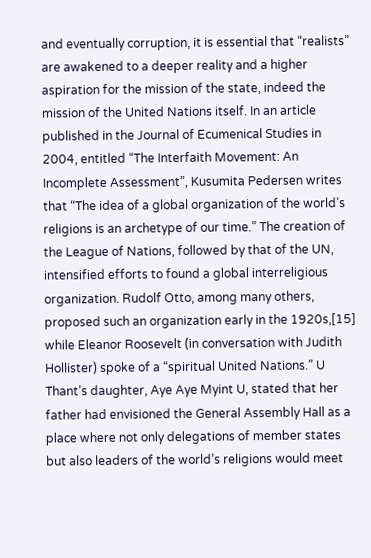and eventually corruption, it is essential that “realists” are awakened to a deeper reality and a higher aspiration for the mission of the state, indeed the mission of the United Nations itself. In an article published in the Journal of Ecumenical Studies in 2004, entitled “The Interfaith Movement: An Incomplete Assessment”, Kusumita Pedersen writes that “The idea of a global organization of the world’s religions is an archetype of our time.” The creation of the League of Nations, followed by that of the UN, intensified efforts to found a global interreligious organization. Rudolf Otto, among many others, proposed such an organization early in the 1920s,[15] while Eleanor Roosevelt (in conversation with Judith Hollister) spoke of a “spiritual United Nations.” U Thant’s daughter, Aye Aye Myint U, stated that her father had envisioned the General Assembly Hall as a place where not only delegations of member states but also leaders of the world’s religions would meet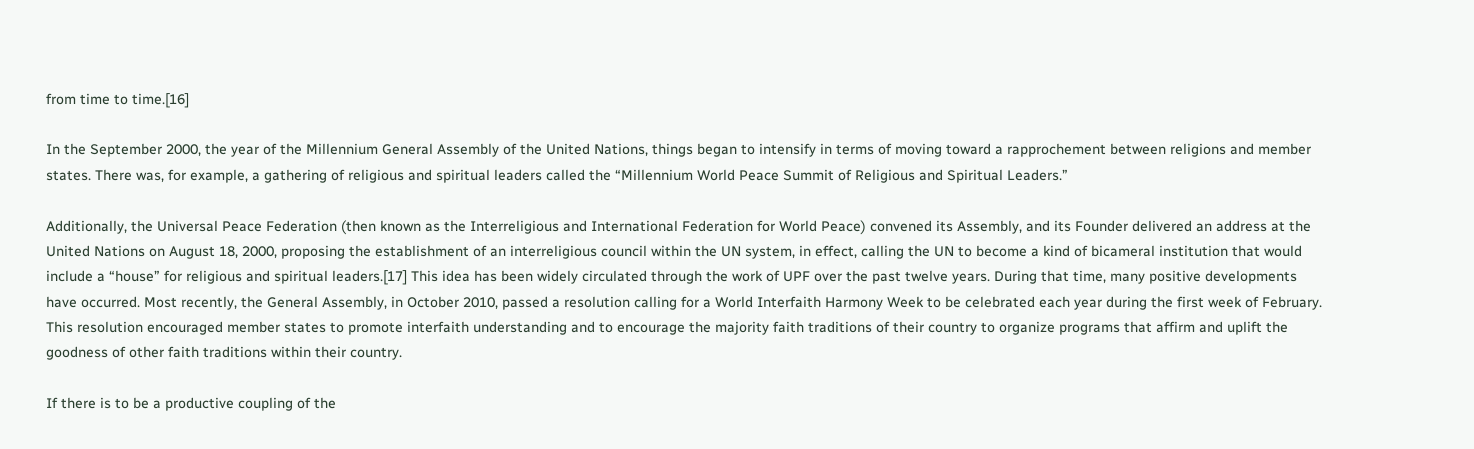from time to time.[16]

In the September 2000, the year of the Millennium General Assembly of the United Nations, things began to intensify in terms of moving toward a rapprochement between religions and member states. There was, for example, a gathering of religious and spiritual leaders called the “Millennium World Peace Summit of Religious and Spiritual Leaders.”

Additionally, the Universal Peace Federation (then known as the Interreligious and International Federation for World Peace) convened its Assembly, and its Founder delivered an address at the United Nations on August 18, 2000, proposing the establishment of an interreligious council within the UN system, in effect, calling the UN to become a kind of bicameral institution that would include a “house” for religious and spiritual leaders.[17] This idea has been widely circulated through the work of UPF over the past twelve years. During that time, many positive developments have occurred. Most recently, the General Assembly, in October 2010, passed a resolution calling for a World Interfaith Harmony Week to be celebrated each year during the first week of February. This resolution encouraged member states to promote interfaith understanding and to encourage the majority faith traditions of their country to organize programs that affirm and uplift the goodness of other faith traditions within their country.

If there is to be a productive coupling of the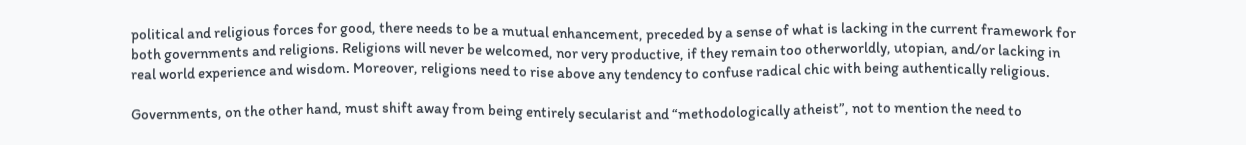political and religious forces for good, there needs to be a mutual enhancement, preceded by a sense of what is lacking in the current framework for both governments and religions. Religions will never be welcomed, nor very productive, if they remain too otherworldly, utopian, and/or lacking in real world experience and wisdom. Moreover, religions need to rise above any tendency to confuse radical chic with being authentically religious.

Governments, on the other hand, must shift away from being entirely secularist and “methodologically atheist”, not to mention the need to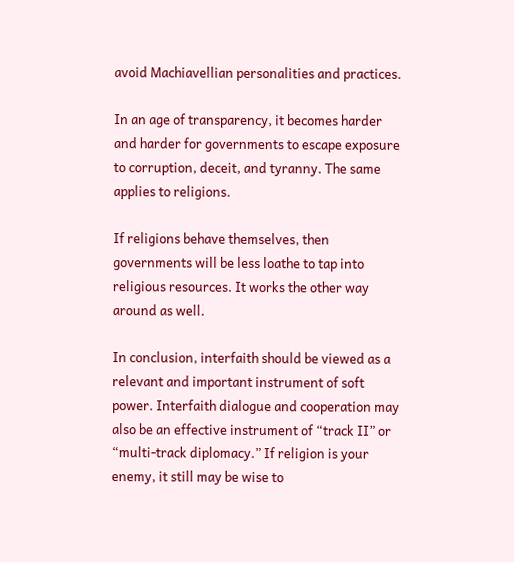avoid Machiavellian personalities and practices.

In an age of transparency, it becomes harder and harder for governments to escape exposure to corruption, deceit, and tyranny. The same applies to religions.

If religions behave themselves, then governments will be less loathe to tap into religious resources. It works the other way around as well.

In conclusion, interfaith should be viewed as a relevant and important instrument of soft power. Interfaith dialogue and cooperation may also be an effective instrument of “track II” or “multi-track diplomacy.” If religion is your enemy, it still may be wise to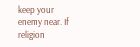keep your enemy near. If religion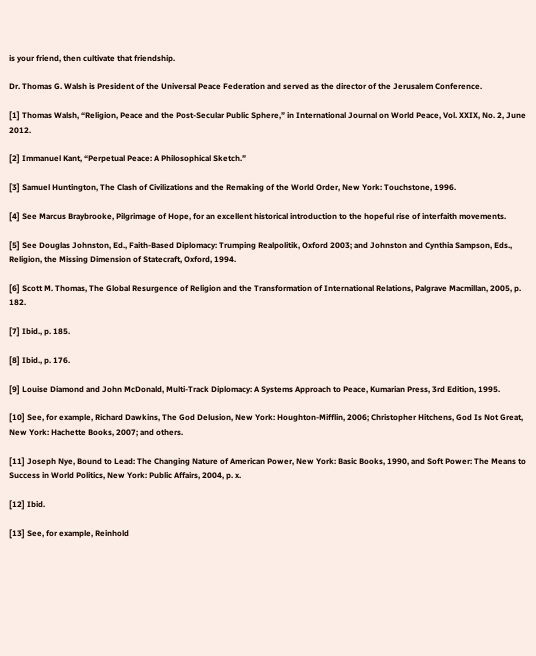is your friend, then cultivate that friendship.

Dr. Thomas G. Walsh is President of the Universal Peace Federation and served as the director of the Jerusalem Conference.

[1] Thomas Walsh, “Religion, Peace and the Post-Secular Public Sphere,” in International Journal on World Peace, Vol. XXIX, No. 2, June 2012.

[2] Immanuel Kant, “Perpetual Peace: A Philosophical Sketch.”

[3] Samuel Huntington, The Clash of Civilizations and the Remaking of the World Order, New York: Touchstone, 1996.

[4] See Marcus Braybrooke, Pilgrimage of Hope, for an excellent historical introduction to the hopeful rise of interfaith movements.

[5] See Douglas Johnston, Ed., Faith-Based Diplomacy: Trumping Realpolitik, Oxford 2003; and Johnston and Cynthia Sampson, Eds., Religion, the Missing Dimension of Statecraft, Oxford, 1994.

[6] Scott M. Thomas, The Global Resurgence of Religion and the Transformation of International Relations, Palgrave Macmillan, 2005, p. 182.

[7] Ibid., p. 185.

[8] Ibid., p. 176.

[9] Louise Diamond and John McDonald, Multi-Track Diplomacy: A Systems Approach to Peace, Kumarian Press, 3rd Edition, 1995.

[10] See, for example, Richard Dawkins, The God Delusion, New York: Houghton-Mifflin, 2006; Christopher Hitchens, God Is Not Great, New York: Hachette Books, 2007; and others.

[11] Joseph Nye, Bound to Lead: The Changing Nature of American Power, New York: Basic Books, 1990, and Soft Power: The Means to Success in World Politics, New York: Public Affairs, 2004, p. x.

[12] Ibid.

[13] See, for example, Reinhold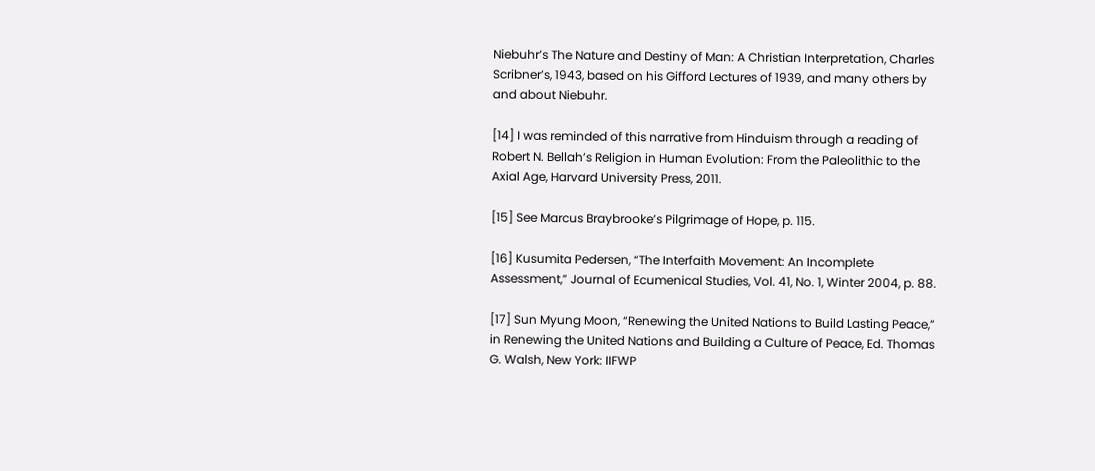Niebuhr’s The Nature and Destiny of Man: A Christian Interpretation, Charles Scribner’s, 1943, based on his Gifford Lectures of 1939, and many others by and about Niebuhr.

[14] I was reminded of this narrative from Hinduism through a reading of Robert N. Bellah’s Religion in Human Evolution: From the Paleolithic to the Axial Age, Harvard University Press, 2011.

[15] See Marcus Braybrooke’s Pilgrimage of Hope, p. 115.

[16] Kusumita Pedersen, “The Interfaith Movement: An Incomplete Assessment,” Journal of Ecumenical Studies, Vol. 41, No. 1, Winter 2004, p. 88.

[17] Sun Myung Moon, “Renewing the United Nations to Build Lasting Peace,” in Renewing the United Nations and Building a Culture of Peace, Ed. Thomas G. Walsh, New York: IIFWP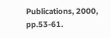Publications, 2000, pp.53-61.